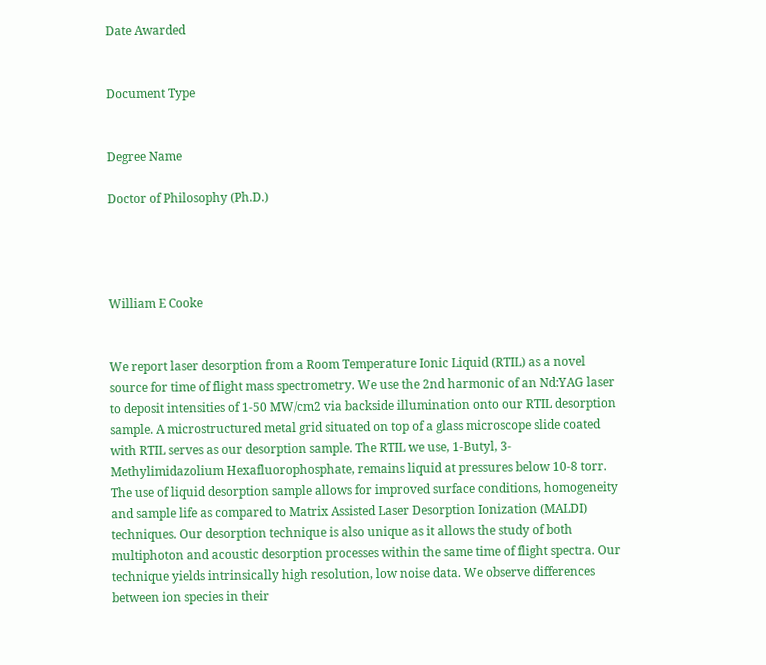Date Awarded


Document Type


Degree Name

Doctor of Philosophy (Ph.D.)




William E Cooke


We report laser desorption from a Room Temperature Ionic Liquid (RTIL) as a novel source for time of flight mass spectrometry. We use the 2nd harmonic of an Nd:YAG laser to deposit intensities of 1-50 MW/cm2 via backside illumination onto our RTIL desorption sample. A microstructured metal grid situated on top of a glass microscope slide coated with RTIL serves as our desorption sample. The RTIL we use, 1-Butyl, 3-Methylimidazolium Hexafluorophosphate, remains liquid at pressures below 10-8 torr. The use of liquid desorption sample allows for improved surface conditions, homogeneity and sample life as compared to Matrix Assisted Laser Desorption Ionization (MALDI) techniques. Our desorption technique is also unique as it allows the study of both multiphoton and acoustic desorption processes within the same time of flight spectra. Our technique yields intrinsically high resolution, low noise data. We observe differences between ion species in their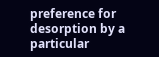preference for desorption by a particular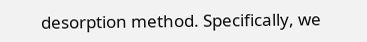desorption method. Specifically, we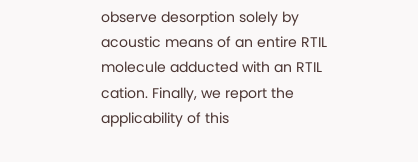observe desorption solely by acoustic means of an entire RTIL molecule adducted with an RTIL cation. Finally, we report the applicability of this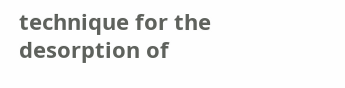technique for the desorption of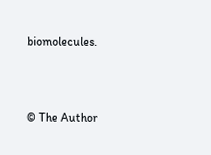biomolecules.



© The Author